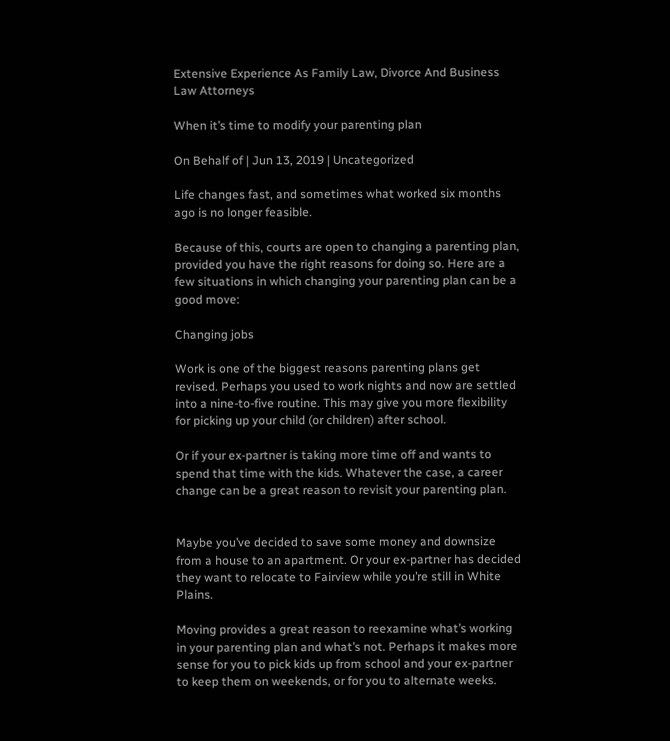Extensive Experience As Family Law, Divorce And Business Law Attorneys

When it’s time to modify your parenting plan

On Behalf of | Jun 13, 2019 | Uncategorized

Life changes fast, and sometimes what worked six months ago is no longer feasible.

Because of this, courts are open to changing a parenting plan, provided you have the right reasons for doing so. Here are a few situations in which changing your parenting plan can be a good move:

Changing jobs

Work is one of the biggest reasons parenting plans get revised. Perhaps you used to work nights and now are settled into a nine-to-five routine. This may give you more flexibility for picking up your child (or children) after school.

Or if your ex-partner is taking more time off and wants to spend that time with the kids. Whatever the case, a career change can be a great reason to revisit your parenting plan.


Maybe you’ve decided to save some money and downsize from a house to an apartment. Or your ex-partner has decided they want to relocate to Fairview while you’re still in White Plains.

Moving provides a great reason to reexamine what’s working in your parenting plan and what’s not. Perhaps it makes more sense for you to pick kids up from school and your ex-partner to keep them on weekends, or for you to alternate weeks.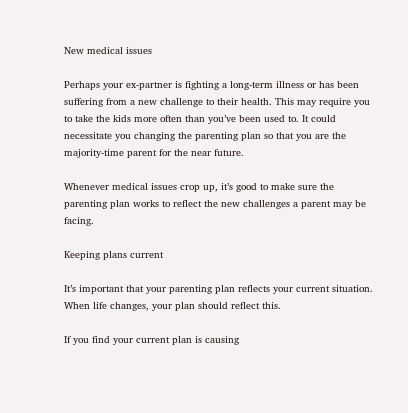New medical issues

Perhaps your ex-partner is fighting a long-term illness or has been suffering from a new challenge to their health. This may require you to take the kids more often than you’ve been used to. It could necessitate you changing the parenting plan so that you are the majority-time parent for the near future.

Whenever medical issues crop up, it’s good to make sure the parenting plan works to reflect the new challenges a parent may be facing.

Keeping plans current

It’s important that your parenting plan reflects your current situation. When life changes, your plan should reflect this.

If you find your current plan is causing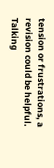tension or frustrations, a revision could be helpful. Talking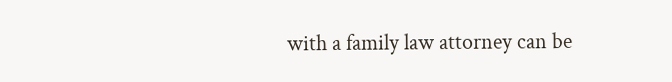with a family law attorney can be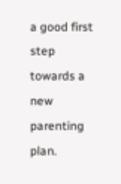a good first step towards a new parenting plan.